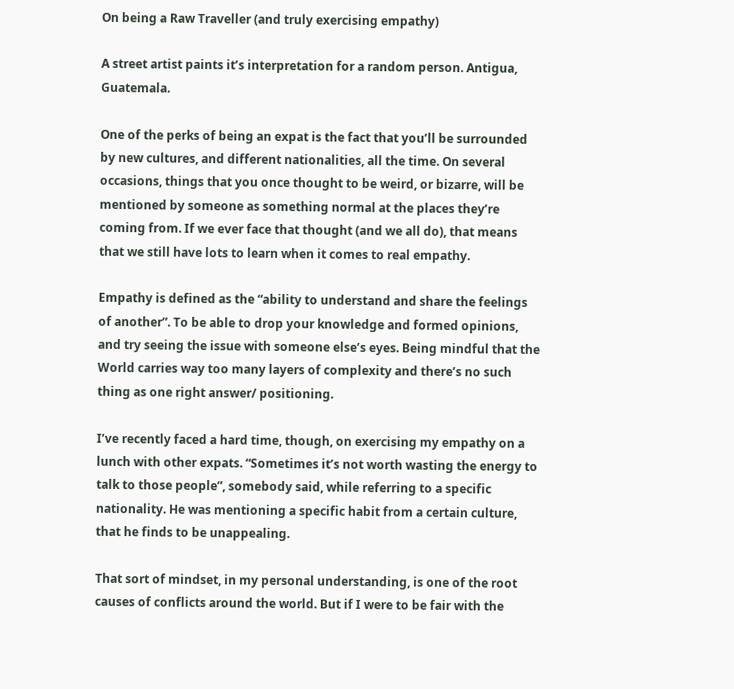On being a Raw Traveller (and truly exercising empathy)

A street artist paints it’s interpretation for a random person. Antigua, Guatemala.

One of the perks of being an expat is the fact that you’ll be surrounded by new cultures, and different nationalities, all the time. On several occasions, things that you once thought to be weird, or bizarre, will be mentioned by someone as something normal at the places they’re coming from. If we ever face that thought (and we all do), that means that we still have lots to learn when it comes to real empathy.

Empathy is defined as the “ability to understand and share the feelings of another”. To be able to drop your knowledge and formed opinions, and try seeing the issue with someone else’s eyes. Being mindful that the World carries way too many layers of complexity and there’s no such thing as one right answer/ positioning.

I’ve recently faced a hard time, though, on exercising my empathy on a lunch with other expats. “Sometimes it’s not worth wasting the energy to talk to those people”, somebody said, while referring to a specific nationality. He was mentioning a specific habit from a certain culture, that he finds to be unappealing.

That sort of mindset, in my personal understanding, is one of the root causes of conflicts around the world. But if I were to be fair with the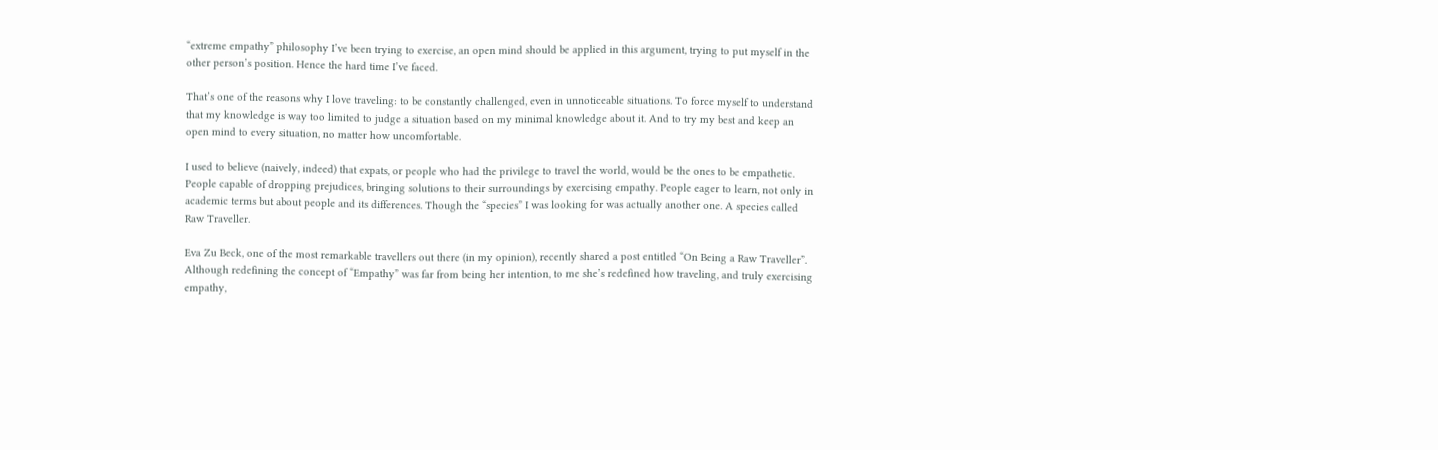“extreme empathy” philosophy I’ve been trying to exercise, an open mind should be applied in this argument, trying to put myself in the other person’s position. Hence the hard time I’ve faced.

That’s one of the reasons why I love traveling: to be constantly challenged, even in unnoticeable situations. To force myself to understand that my knowledge is way too limited to judge a situation based on my minimal knowledge about it. And to try my best and keep an open mind to every situation, no matter how uncomfortable.

I used to believe (naively, indeed) that expats, or people who had the privilege to travel the world, would be the ones to be empathetic. People capable of dropping prejudices, bringing solutions to their surroundings by exercising empathy. People eager to learn, not only in academic terms but about people and its differences. Though the “species” I was looking for was actually another one. A species called Raw Traveller.

Eva Zu Beck, one of the most remarkable travellers out there (in my opinion), recently shared a post entitled “On Being a Raw Traveller”. Although redefining the concept of “Empathy” was far from being her intention, to me she’s redefined how traveling, and truly exercising empathy,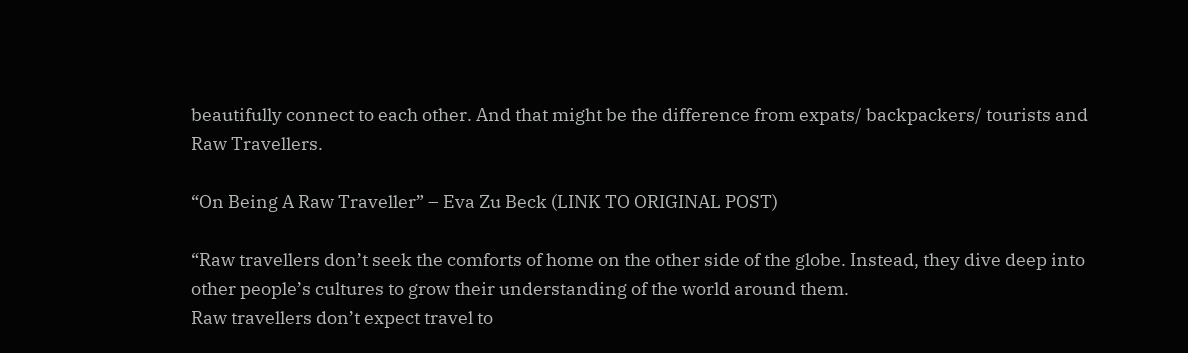beautifully connect to each other. And that might be the difference from expats/ backpackers/ tourists and Raw Travellers.

“On Being A Raw Traveller” – Eva Zu Beck (LINK TO ORIGINAL POST)

“Raw travellers don’t seek the comforts of home on the other side of the globe. Instead, they dive deep into other people’s cultures to grow their understanding of the world around them.
Raw travellers don’t expect travel to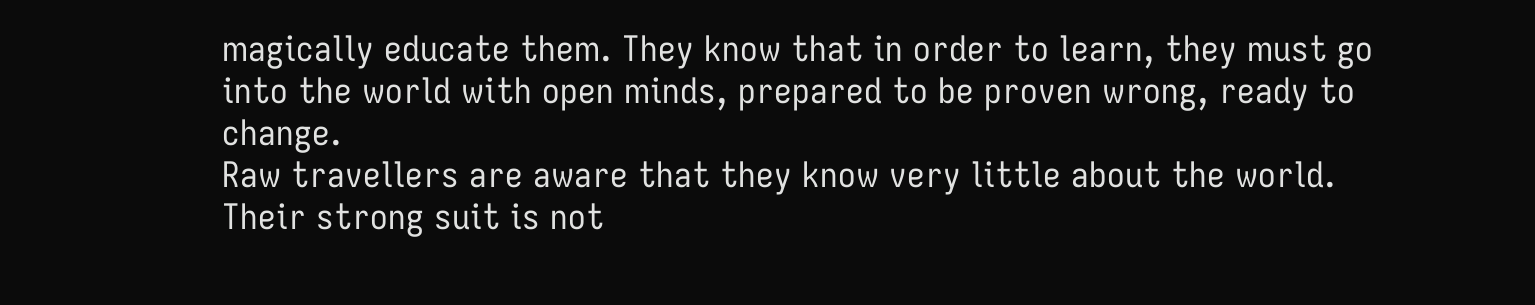magically educate them. They know that in order to learn, they must go into the world with open minds, prepared to be proven wrong, ready to change.
Raw travellers are aware that they know very little about the world. Their strong suit is not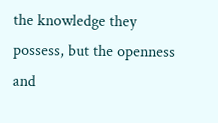the knowledge they possess, but the openness and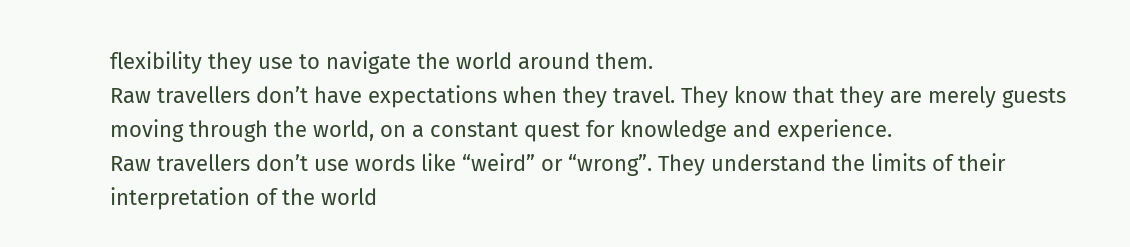flexibility they use to navigate the world around them.
Raw travellers don’t have expectations when they travel. They know that they are merely guests moving through the world, on a constant quest for knowledge and experience.
Raw travellers don’t use words like “weird” or “wrong”. They understand the limits of their interpretation of the world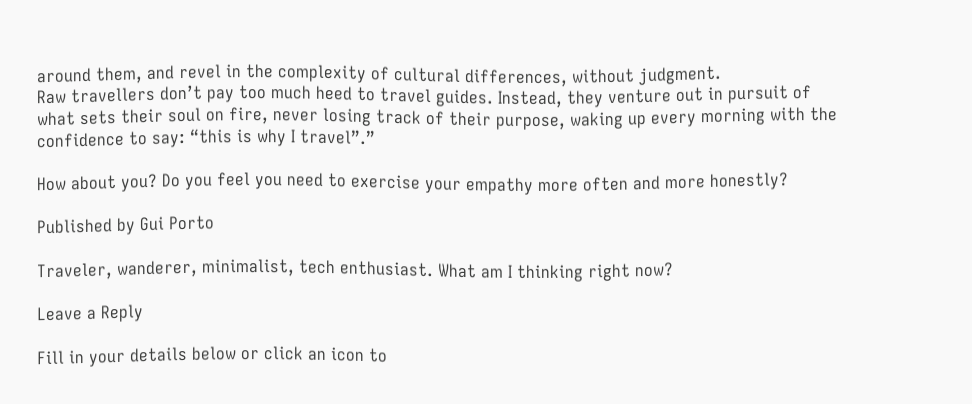around them, and revel in the complexity of cultural differences, without judgment.
Raw travellers don’t pay too much heed to travel guides. Instead, they venture out in pursuit of what sets their soul on fire, never losing track of their purpose, waking up every morning with the confidence to say: “this is why I travel”.”

How about you? Do you feel you need to exercise your empathy more often and more honestly?

Published by Gui Porto

Traveler, wanderer, minimalist, tech enthusiast. What am I thinking right now?

Leave a Reply

Fill in your details below or click an icon to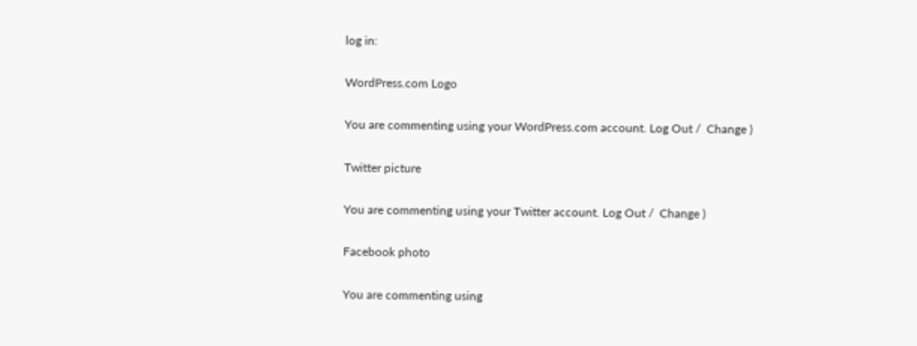log in:

WordPress.com Logo

You are commenting using your WordPress.com account. Log Out /  Change )

Twitter picture

You are commenting using your Twitter account. Log Out /  Change )

Facebook photo

You are commenting using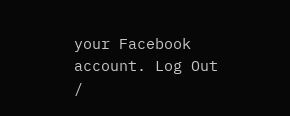your Facebook account. Log Out /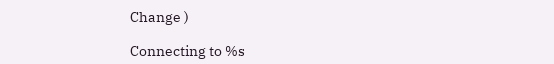Change )

Connecting to %s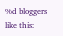%d bloggers like this: